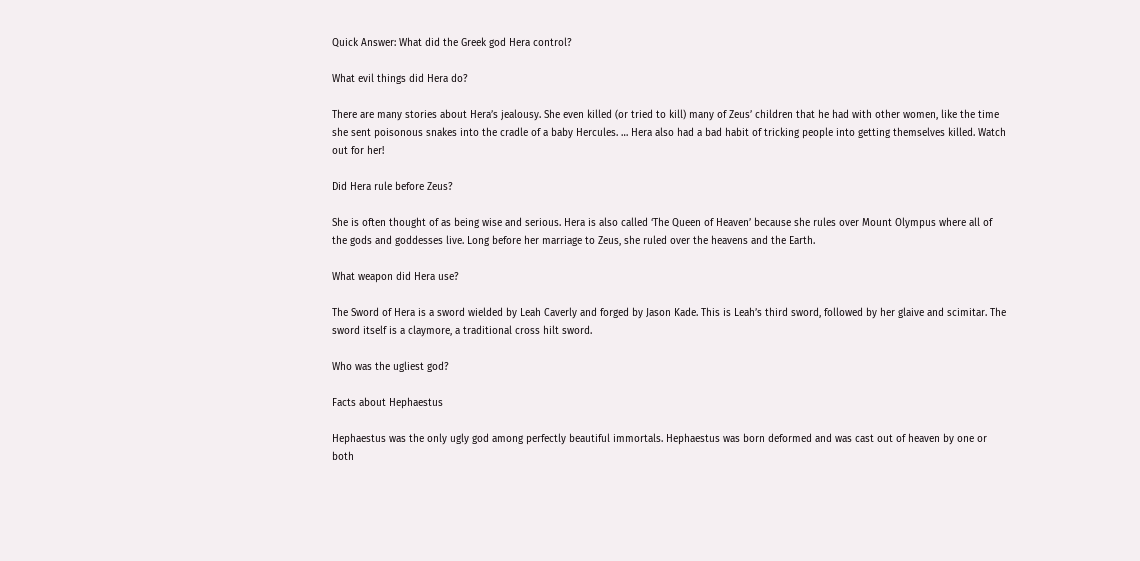Quick Answer: What did the Greek god Hera control?

What evil things did Hera do?

There are many stories about Hera’s jealousy. She even killed (or tried to kill) many of Zeus’ children that he had with other women, like the time she sent poisonous snakes into the cradle of a baby Hercules. … Hera also had a bad habit of tricking people into getting themselves killed. Watch out for her!

Did Hera rule before Zeus?

She is often thought of as being wise and serious. Hera is also called ‘The Queen of Heaven’ because she rules over Mount Olympus where all of the gods and goddesses live. Long before her marriage to Zeus, she ruled over the heavens and the Earth.

What weapon did Hera use?

The Sword of Hera is a sword wielded by Leah Caverly and forged by Jason Kade. This is Leah’s third sword, followed by her glaive and scimitar. The sword itself is a claymore, a traditional cross hilt sword.

Who was the ugliest god?

Facts about Hephaestus

Hephaestus was the only ugly god among perfectly beautiful immortals. Hephaestus was born deformed and was cast out of heaven by one or both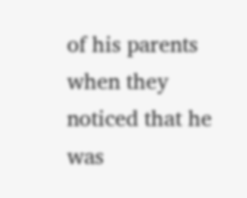of his parents when they noticed that he was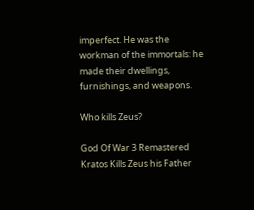imperfect. He was the workman of the immortals: he made their dwellings, furnishings, and weapons.

Who kills Zeus?

God Of War 3 Remastered Kratos Kills Zeus his Father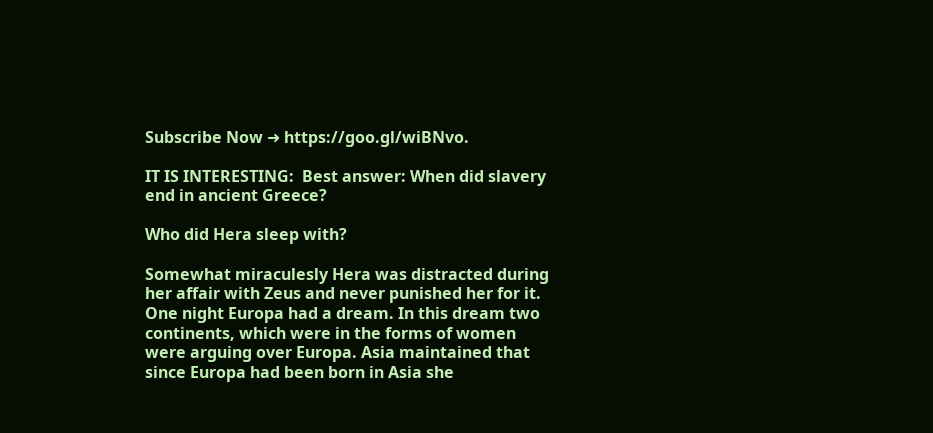Subscribe Now ➜ https://goo.gl/wiBNvo.

IT IS INTERESTING:  Best answer: When did slavery end in ancient Greece?

Who did Hera sleep with?

Somewhat miraculesly Hera was distracted during her affair with Zeus and never punished her for it. One night Europa had a dream. In this dream two continents, which were in the forms of women were arguing over Europa. Asia maintained that since Europa had been born in Asia she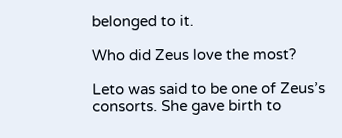belonged to it.

Who did Zeus love the most?

Leto was said to be one of Zeus’s consorts. She gave birth to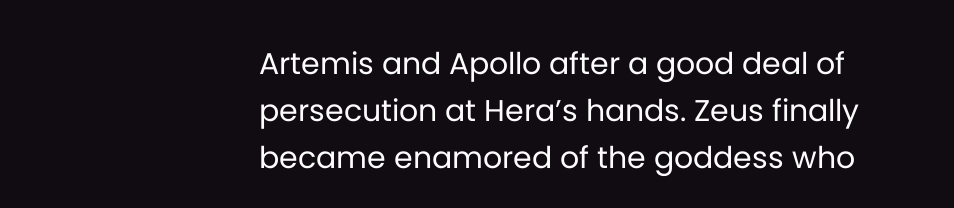Artemis and Apollo after a good deal of persecution at Hera’s hands. Zeus finally became enamored of the goddess who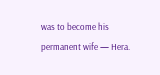was to become his permanent wife — Hera.